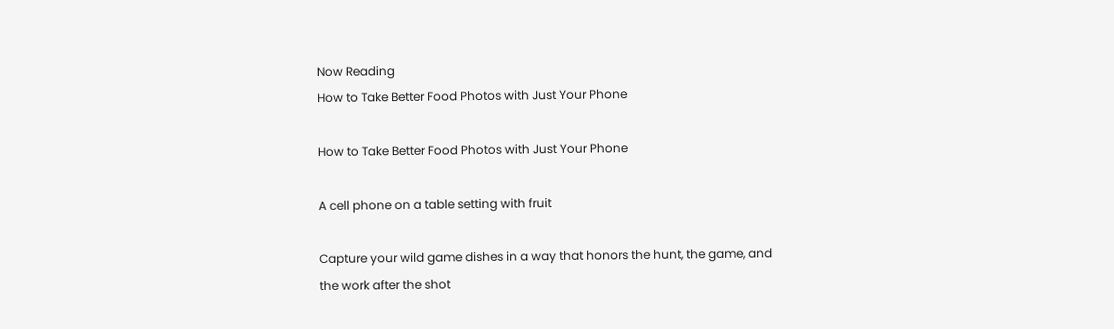Now Reading
How to Take Better Food Photos with Just Your Phone

How to Take Better Food Photos with Just Your Phone

A cell phone on a table setting with fruit

Capture your wild game dishes in a way that honors the hunt, the game, and the work after the shot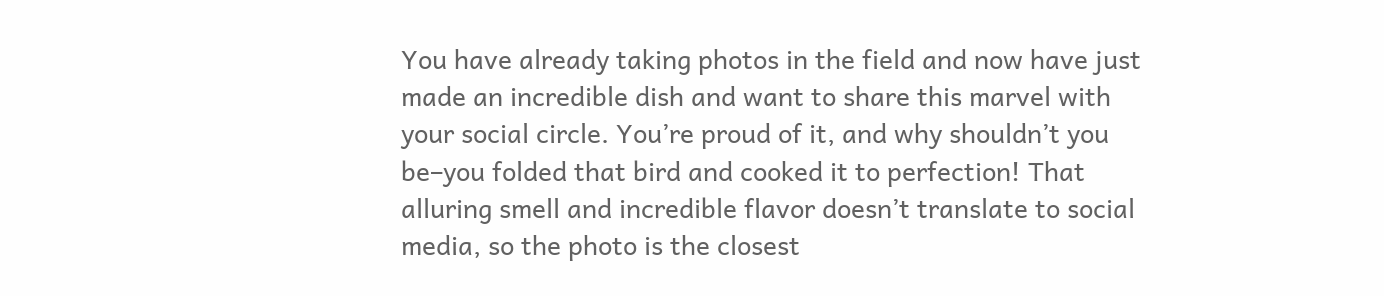You have already taking photos in the field and now have just made an incredible dish and want to share this marvel with your social circle. You’re proud of it, and why shouldn’t you be–you folded that bird and cooked it to perfection! That alluring smell and incredible flavor doesn’t translate to social media, so the photo is the closest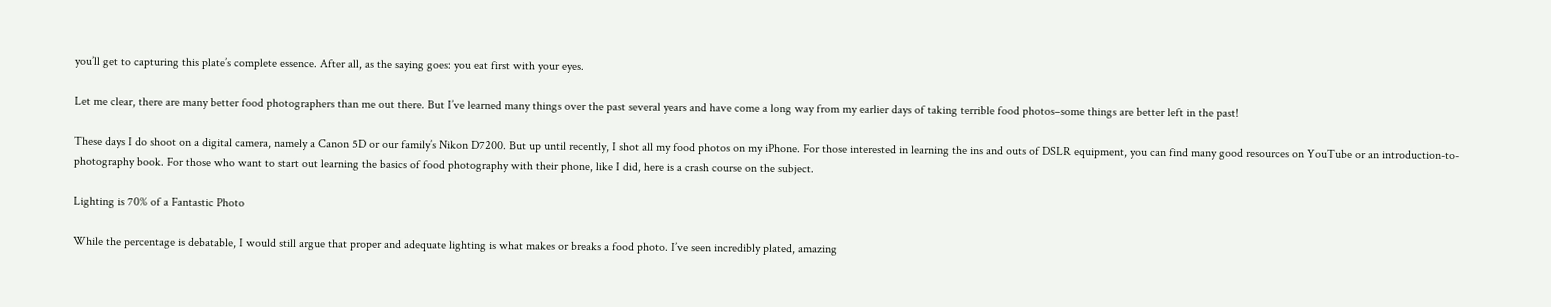you’ll get to capturing this plate’s complete essence. After all, as the saying goes: you eat first with your eyes.

Let me clear, there are many better food photographers than me out there. But I’ve learned many things over the past several years and have come a long way from my earlier days of taking terrible food photos–some things are better left in the past!

These days I do shoot on a digital camera, namely a Canon 5D or our family’s Nikon D7200. But up until recently, I shot all my food photos on my iPhone. For those interested in learning the ins and outs of DSLR equipment, you can find many good resources on YouTube or an introduction-to-photography book. For those who want to start out learning the basics of food photography with their phone, like I did, here is a crash course on the subject.

Lighting is 70% of a Fantastic Photo

While the percentage is debatable, I would still argue that proper and adequate lighting is what makes or breaks a food photo. I’ve seen incredibly plated, amazing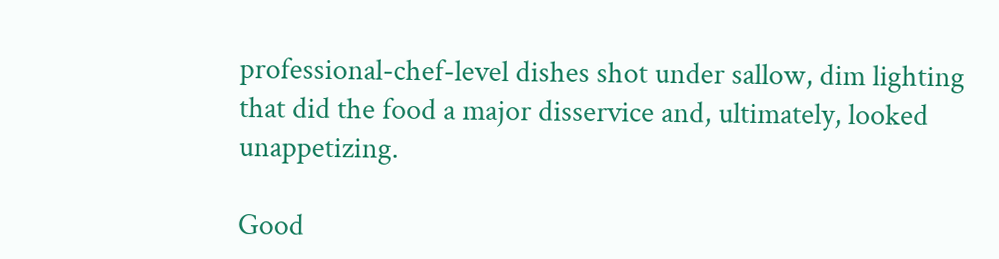professional-chef-level dishes shot under sallow, dim lighting that did the food a major disservice and, ultimately, looked unappetizing.

Good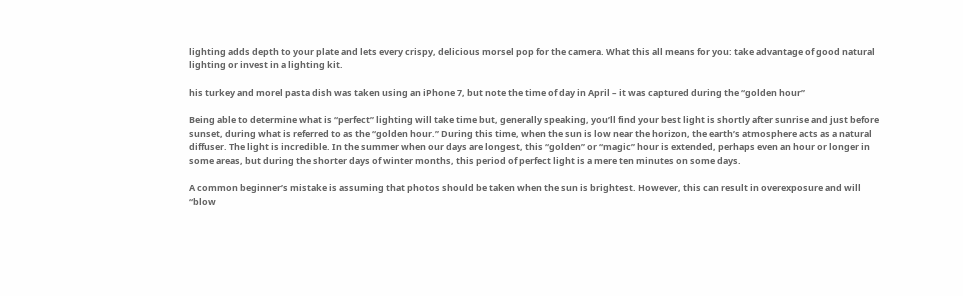lighting adds depth to your plate and lets every crispy, delicious morsel pop for the camera. What this all means for you: take advantage of good natural lighting or invest in a lighting kit.

his turkey and morel pasta dish was taken using an iPhone 7, but note the time of day in April – it was captured during the “golden hour”

Being able to determine what is “perfect” lighting will take time but, generally speaking, you’ll find your best light is shortly after sunrise and just before sunset, during what is referred to as the “golden hour.” During this time, when the sun is low near the horizon, the earth’s atmosphere acts as a natural diffuser. The light is incredible. In the summer when our days are longest, this “golden” or “magic” hour is extended, perhaps even an hour or longer in some areas, but during the shorter days of winter months, this period of perfect light is a mere ten minutes on some days.

A common beginner’s mistake is assuming that photos should be taken when the sun is brightest. However, this can result in overexposure and will “blow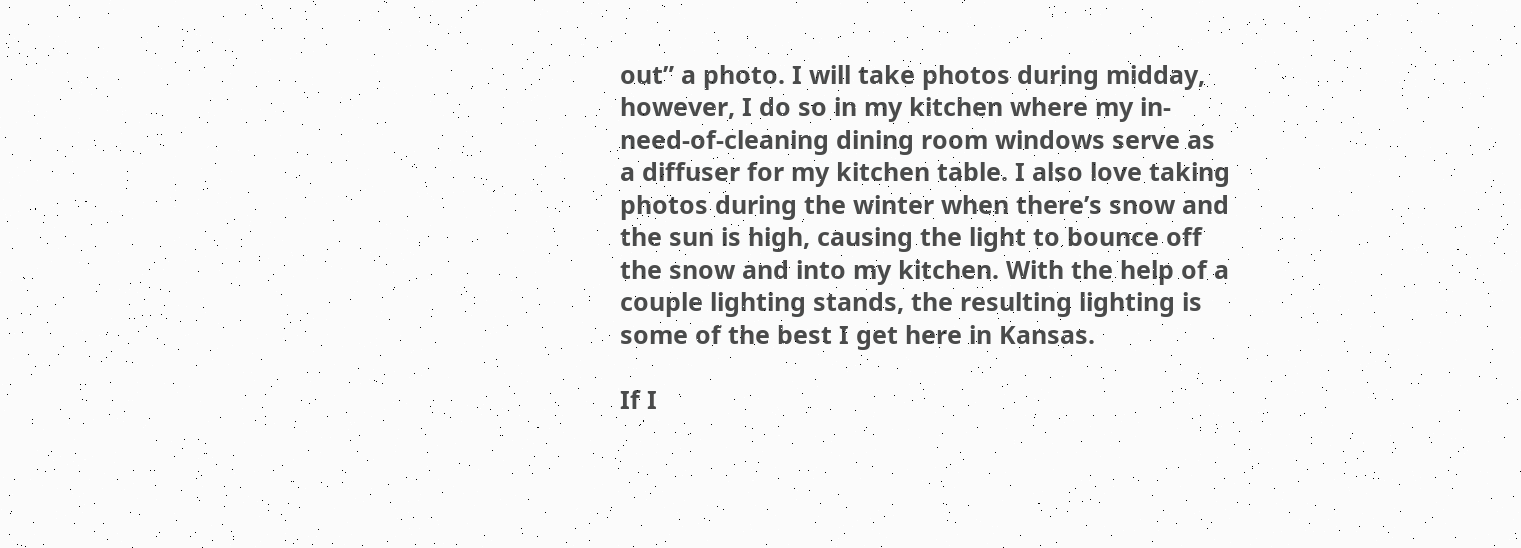out” a photo. I will take photos during midday, however, I do so in my kitchen where my in-need-of-cleaning dining room windows serve as a diffuser for my kitchen table. I also love taking photos during the winter when there’s snow and the sun is high, causing the light to bounce off the snow and into my kitchen. With the help of a couple lighting stands, the resulting lighting is some of the best I get here in Kansas.

If I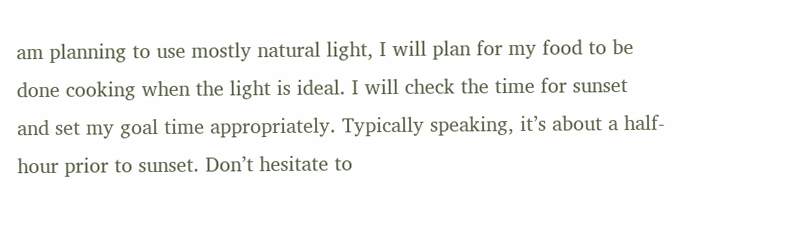am planning to use mostly natural light, I will plan for my food to be done cooking when the light is ideal. I will check the time for sunset and set my goal time appropriately. Typically speaking, it’s about a half-hour prior to sunset. Don’t hesitate to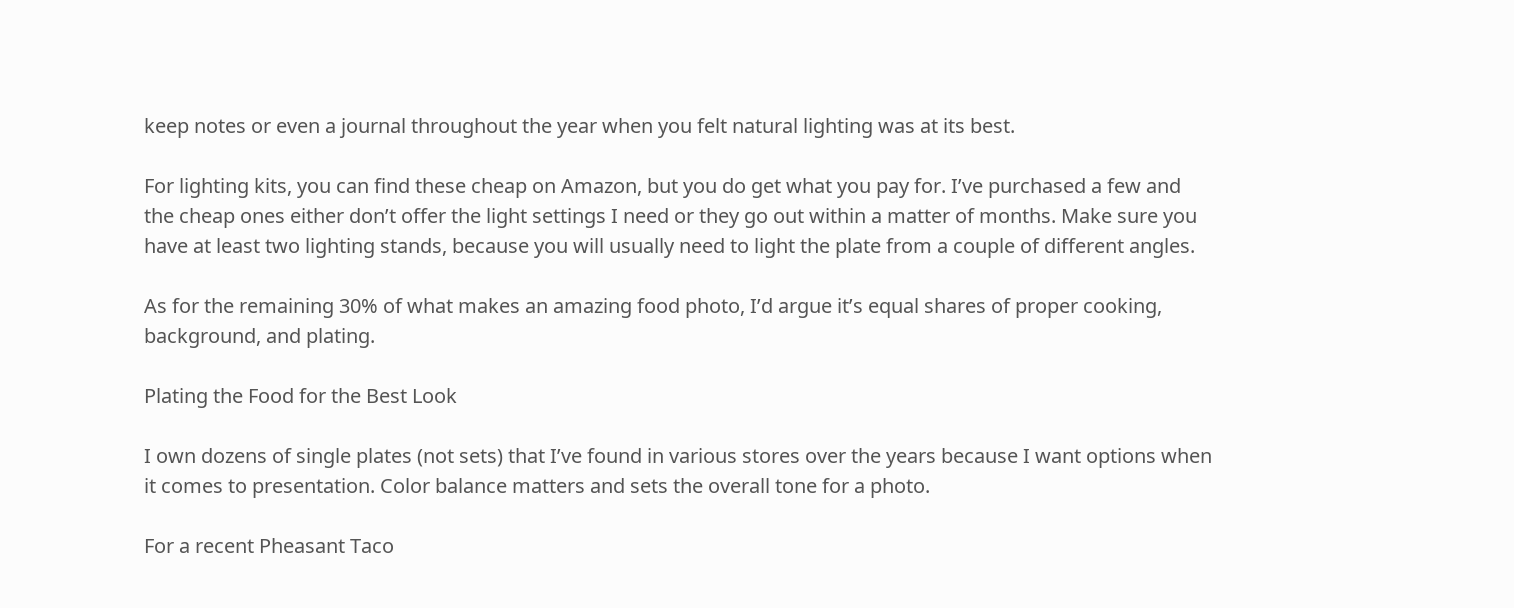keep notes or even a journal throughout the year when you felt natural lighting was at its best.

For lighting kits, you can find these cheap on Amazon, but you do get what you pay for. I’ve purchased a few and the cheap ones either don’t offer the light settings I need or they go out within a matter of months. Make sure you have at least two lighting stands, because you will usually need to light the plate from a couple of different angles.

As for the remaining 30% of what makes an amazing food photo, I’d argue it’s equal shares of proper cooking, background, and plating.

Plating the Food for the Best Look

I own dozens of single plates (not sets) that I’ve found in various stores over the years because I want options when it comes to presentation. Color balance matters and sets the overall tone for a photo.

For a recent Pheasant Taco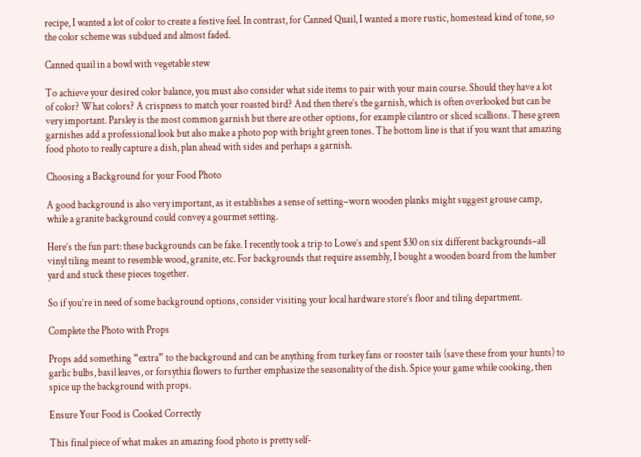recipe, I wanted a lot of color to create a festive feel. In contrast, for Canned Quail, I wanted a more rustic, homestead kind of tone, so the color scheme was subdued and almost faded.

Canned quail in a bowl with vegetable stew

To achieve your desired color balance, you must also consider what side items to pair with your main course. Should they have a lot of color? What colors? A crispness to match your roasted bird? And then there’s the garnish, which is often overlooked but can be very important. Parsley is the most common garnish but there are other options, for example cilantro or sliced scallions. These green garnishes add a professional look but also make a photo pop with bright green tones. The bottom line is that if you want that amazing food photo to really capture a dish, plan ahead with sides and perhaps a garnish.

Choosing a Background for your Food Photo

A good background is also very important, as it establishes a sense of setting–worn wooden planks might suggest grouse camp, while a granite background could convey a gourmet setting.

Here’s the fun part: these backgrounds can be fake. I recently took a trip to Lowe’s and spent $30 on six different backgrounds–all vinyl tiling meant to resemble wood, granite, etc. For backgrounds that require assembly, I bought a wooden board from the lumber yard and stuck these pieces together.

So if you’re in need of some background options, consider visiting your local hardware store’s floor and tiling department.

Complete the Photo with Props

Props add something “extra” to the background and can be anything from turkey fans or rooster tails (save these from your hunts) to garlic bulbs, basil leaves, or forsythia flowers to further emphasize the seasonality of the dish. Spice your game while cooking, then spice up the background with props.

Ensure Your Food is Cooked Correctly

This final piece of what makes an amazing food photo is pretty self-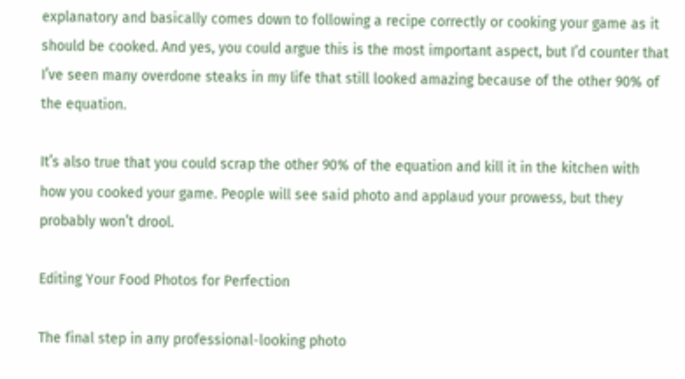explanatory and basically comes down to following a recipe correctly or cooking your game as it should be cooked. And yes, you could argue this is the most important aspect, but I’d counter that I’ve seen many overdone steaks in my life that still looked amazing because of the other 90% of the equation.

It’s also true that you could scrap the other 90% of the equation and kill it in the kitchen with how you cooked your game. People will see said photo and applaud your prowess, but they probably won’t drool.

Editing Your Food Photos for Perfection

The final step in any professional-looking photo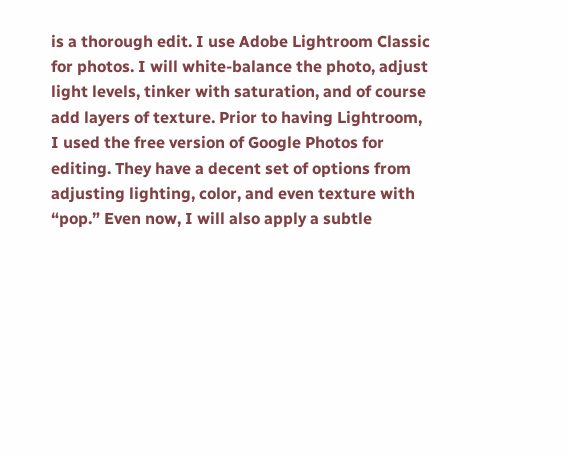is a thorough edit. I use Adobe Lightroom Classic for photos. I will white-balance the photo, adjust light levels, tinker with saturation, and of course add layers of texture. Prior to having Lightroom, I used the free version of Google Photos for editing. They have a decent set of options from adjusting lighting, color, and even texture with “pop.” Even now, I will also apply a subtle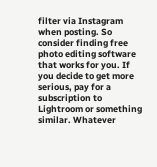filter via Instagram when posting. So consider finding free photo editing software that works for you. If you decide to get more serious, pay for a subscription to Lightroom or something similar. Whatever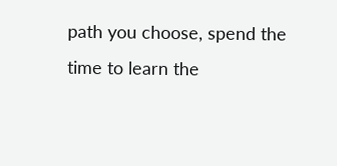path you choose, spend the time to learn the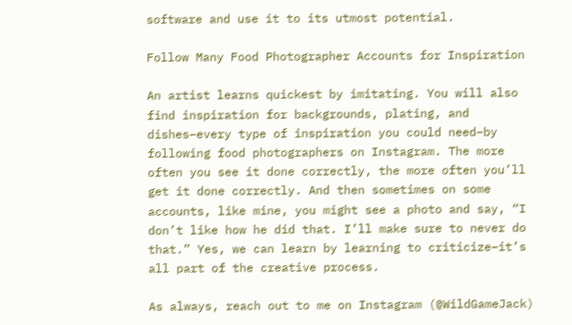software and use it to its utmost potential.

Follow Many Food Photographer Accounts for Inspiration

An artist learns quickest by imitating. You will also find inspiration for backgrounds, plating, and dishes–every type of inspiration you could need–by following food photographers on Instagram. The more often you see it done correctly, the more often you’ll get it done correctly. And then sometimes on some accounts, like mine, you might see a photo and say, “I don’t like how he did that. I’ll make sure to never do that.” Yes, we can learn by learning to criticize–it’s all part of the creative process.

As always, reach out to me on Instagram (@WildGameJack)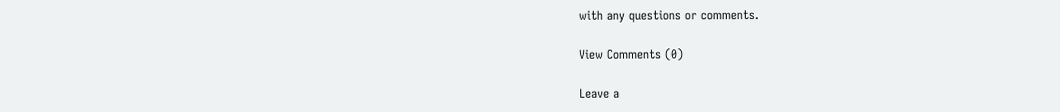with any questions or comments.

View Comments (0)

Leave a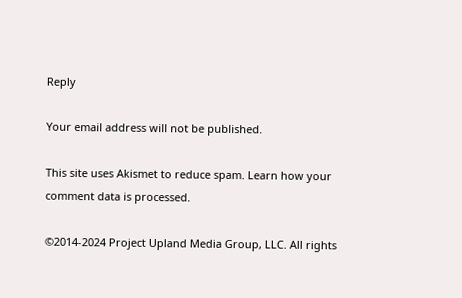Reply

Your email address will not be published.

This site uses Akismet to reduce spam. Learn how your comment data is processed.

©2014-2024 Project Upland Media Group, LLC. All rights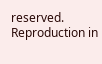reserved.
Reproduction in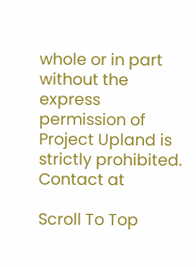whole or in part without the express permission of Project Upland is strictly prohibited.
Contact at

Scroll To Top